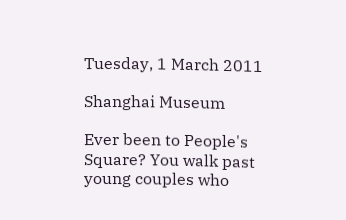Tuesday, 1 March 2011

Shanghai Museum

Ever been to People's Square? You walk past young couples who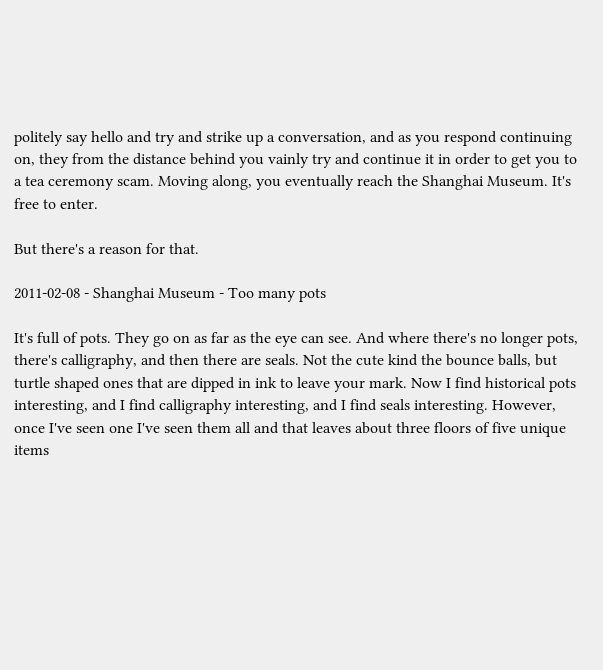politely say hello and try and strike up a conversation, and as you respond continuing on, they from the distance behind you vainly try and continue it in order to get you to a tea ceremony scam. Moving along, you eventually reach the Shanghai Museum. It's free to enter.

But there's a reason for that.

2011-02-08 - Shanghai Museum - Too many pots

It's full of pots. They go on as far as the eye can see. And where there's no longer pots, there's calligraphy, and then there are seals. Not the cute kind the bounce balls, but turtle shaped ones that are dipped in ink to leave your mark. Now I find historical pots interesting, and I find calligraphy interesting, and I find seals interesting. However, once I've seen one I've seen them all and that leaves about three floors of five unique items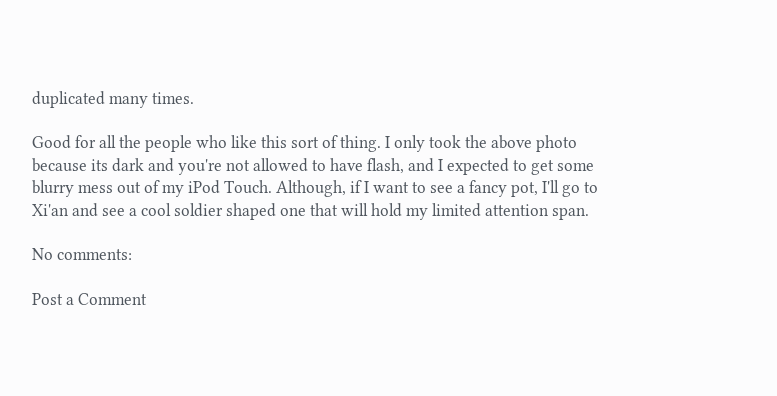duplicated many times.

Good for all the people who like this sort of thing. I only took the above photo because its dark and you're not allowed to have flash, and I expected to get some blurry mess out of my iPod Touch. Although, if I want to see a fancy pot, I'll go to Xi'an and see a cool soldier shaped one that will hold my limited attention span.

No comments:

Post a Comment